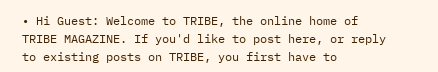• Hi Guest: Welcome to TRIBE, the online home of TRIBE MAGAZINE. If you'd like to post here, or reply to existing posts on TRIBE, you first have to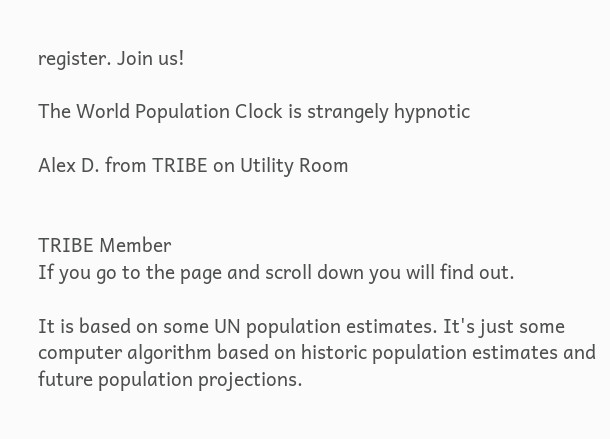register. Join us!

The World Population Clock is strangely hypnotic

Alex D. from TRIBE on Utility Room


TRIBE Member
If you go to the page and scroll down you will find out.

It is based on some UN population estimates. It's just some computer algorithm based on historic population estimates and future population projections.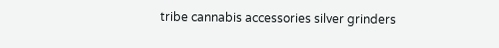tribe cannabis accessories silver grinders